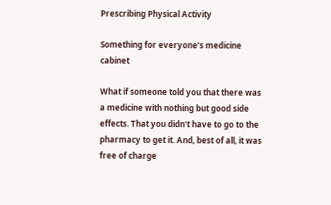Prescribing Physical Activity

Something for everyone’s medicine cabinet

What if someone told you that there was a medicine with nothing but good side effects. That you didn't have to go to the pharmacy to get it. And, best of all, it was free of charge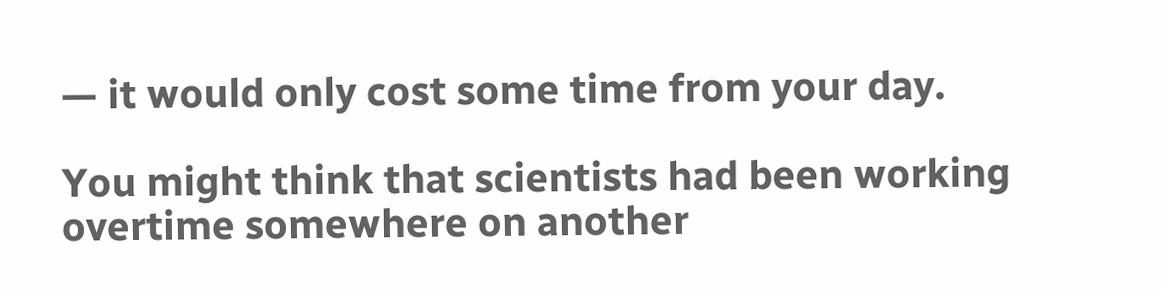— it would only cost some time from your day.

You might think that scientists had been working overtime somewhere on another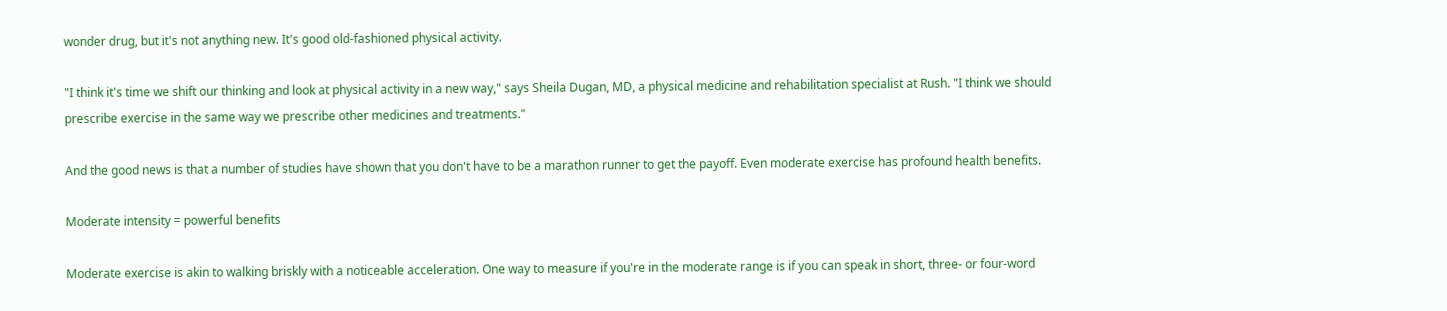wonder drug, but it's not anything new. It's good old-fashioned physical activity.

"I think it's time we shift our thinking and look at physical activity in a new way," says Sheila Dugan, MD, a physical medicine and rehabilitation specialist at Rush. "I think we should prescribe exercise in the same way we prescribe other medicines and treatments."

And the good news is that a number of studies have shown that you don't have to be a marathon runner to get the payoff. Even moderate exercise has profound health benefits.

Moderate intensity = powerful benefits

Moderate exercise is akin to walking briskly with a noticeable acceleration. One way to measure if you're in the moderate range is if you can speak in short, three- or four-word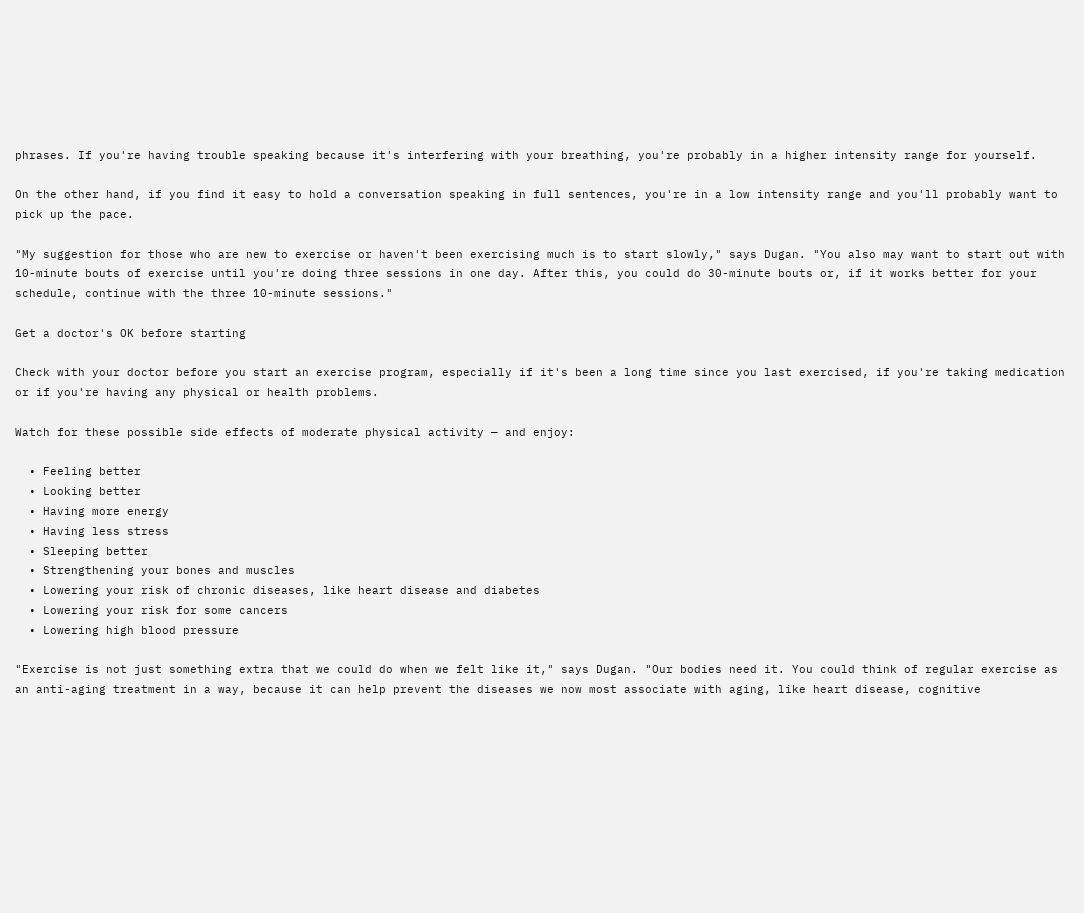phrases. If you're having trouble speaking because it's interfering with your breathing, you're probably in a higher intensity range for yourself.

On the other hand, if you find it easy to hold a conversation speaking in full sentences, you're in a low intensity range and you'll probably want to pick up the pace.

"My suggestion for those who are new to exercise or haven't been exercising much is to start slowly," says Dugan. "You also may want to start out with 10-minute bouts of exercise until you're doing three sessions in one day. After this, you could do 30-minute bouts or, if it works better for your schedule, continue with the three 10-minute sessions."

Get a doctor's OK before starting

Check with your doctor before you start an exercise program, especially if it's been a long time since you last exercised, if you're taking medication or if you're having any physical or health problems.

Watch for these possible side effects of moderate physical activity — and enjoy:

  • Feeling better
  • Looking better
  • Having more energy
  • Having less stress
  • Sleeping better
  • Strengthening your bones and muscles
  • Lowering your risk of chronic diseases, like heart disease and diabetes
  • Lowering your risk for some cancers
  • Lowering high blood pressure

"Exercise is not just something extra that we could do when we felt like it," says Dugan. "Our bodies need it. You could think of regular exercise as an anti-aging treatment in a way, because it can help prevent the diseases we now most associate with aging, like heart disease, cognitive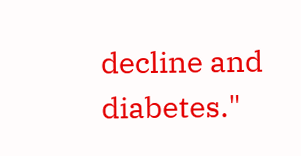decline and diabetes."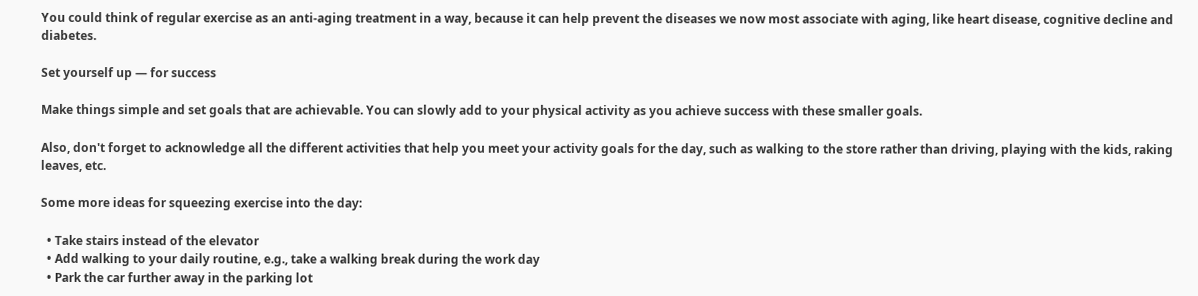You could think of regular exercise as an anti-aging treatment in a way, because it can help prevent the diseases we now most associate with aging, like heart disease, cognitive decline and diabetes.

Set yourself up — for success

Make things simple and set goals that are achievable. You can slowly add to your physical activity as you achieve success with these smaller goals.

Also, don't forget to acknowledge all the different activities that help you meet your activity goals for the day, such as walking to the store rather than driving, playing with the kids, raking leaves, etc.

Some more ideas for squeezing exercise into the day:

  • Take stairs instead of the elevator
  • Add walking to your daily routine, e.g., take a walking break during the work day
  • Park the car further away in the parking lot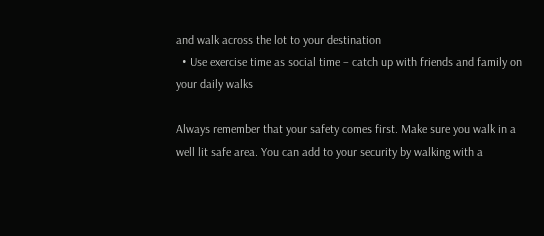and walk across the lot to your destination
  • Use exercise time as social time – catch up with friends and family on your daily walks

Always remember that your safety comes first. Make sure you walk in a well lit safe area. You can add to your security by walking with a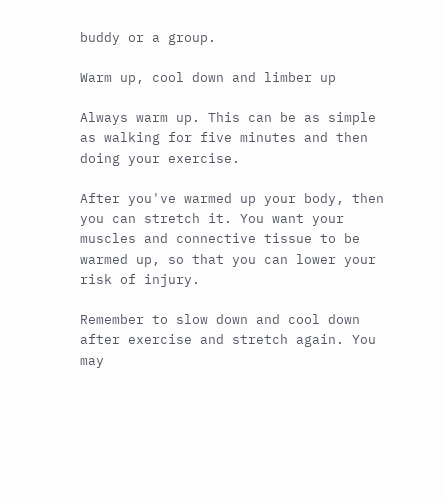buddy or a group.

Warm up, cool down and limber up

Always warm up. This can be as simple as walking for five minutes and then doing your exercise.

After you've warmed up your body, then you can stretch it. You want your muscles and connective tissue to be warmed up, so that you can lower your risk of injury.

Remember to slow down and cool down after exercise and stretch again. You may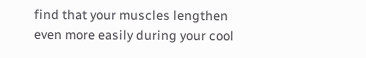find that your muscles lengthen even more easily during your cool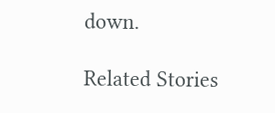down.

Related Stories